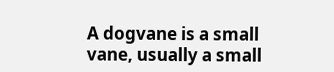A dogvane is a small vane, usually a small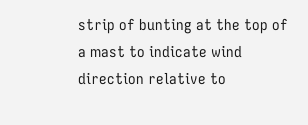strip of bunting at the top of a mast to indicate wind direction relative to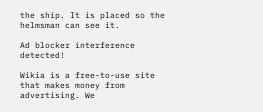the ship. It is placed so the helmsman can see it.

Ad blocker interference detected!

Wikia is a free-to-use site that makes money from advertising. We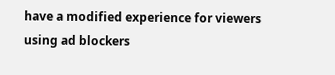have a modified experience for viewers using ad blockers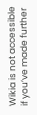Wikia is not accessible if you’ve made further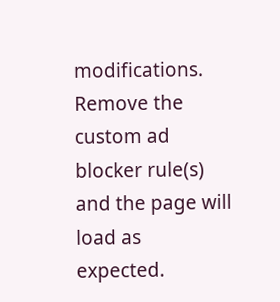modifications. Remove the custom ad blocker rule(s) and the page will load as expected.